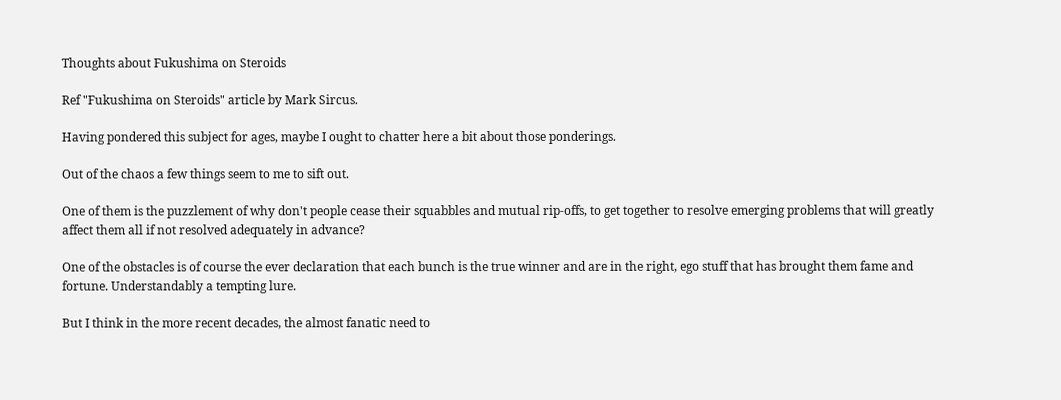Thoughts about Fukushima on Steroids

Ref "Fukushima on Steroids" article by Mark Sircus.

Having pondered this subject for ages, maybe I ought to chatter here a bit about those ponderings.

Out of the chaos a few things seem to me to sift out.

One of them is the puzzlement of why don't people cease their squabbles and mutual rip-offs, to get together to resolve emerging problems that will greatly affect them all if not resolved adequately in advance?

One of the obstacles is of course the ever declaration that each bunch is the true winner and are in the right, ego stuff that has brought them fame and fortune. Understandably a tempting lure.

But I think in the more recent decades, the almost fanatic need to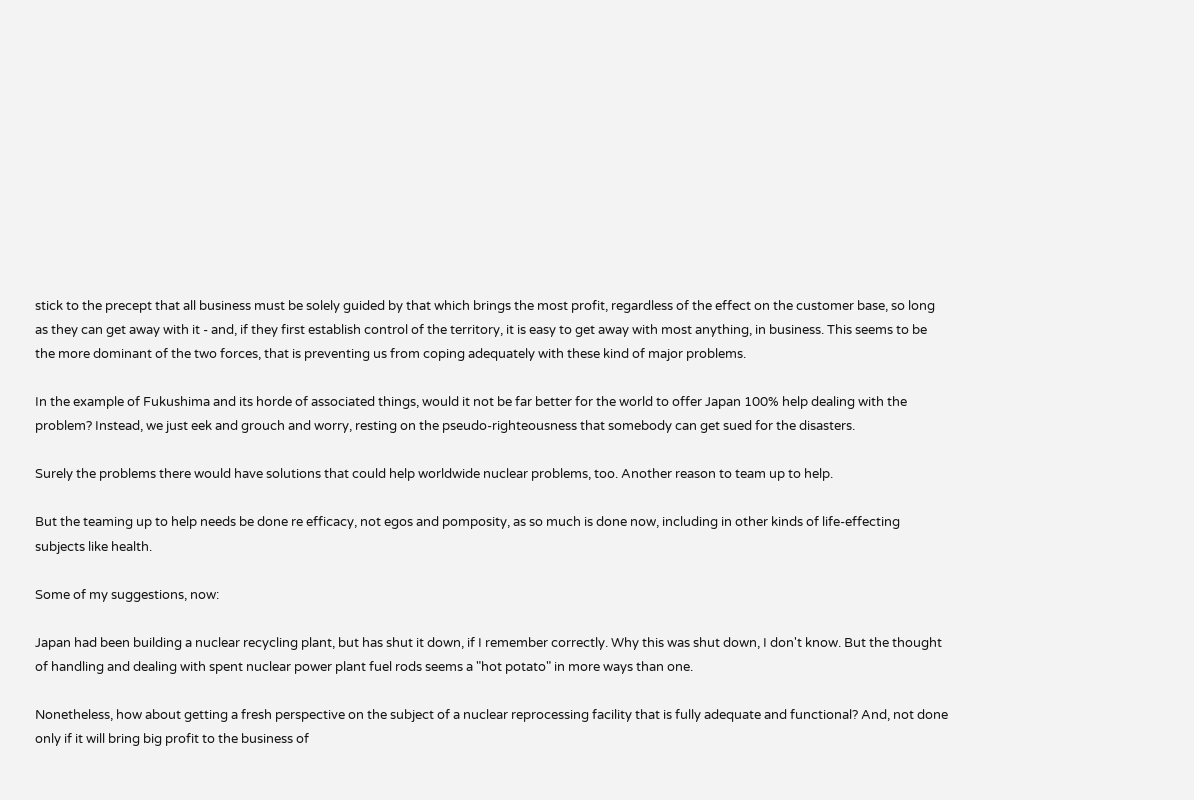stick to the precept that all business must be solely guided by that which brings the most profit, regardless of the effect on the customer base, so long as they can get away with it - and, if they first establish control of the territory, it is easy to get away with most anything, in business. This seems to be the more dominant of the two forces, that is preventing us from coping adequately with these kind of major problems.

In the example of Fukushima and its horde of associated things, would it not be far better for the world to offer Japan 100% help dealing with the problem? Instead, we just eek and grouch and worry, resting on the pseudo-righteousness that somebody can get sued for the disasters.

Surely the problems there would have solutions that could help worldwide nuclear problems, too. Another reason to team up to help.

But the teaming up to help needs be done re efficacy, not egos and pomposity, as so much is done now, including in other kinds of life-effecting subjects like health.

Some of my suggestions, now:

Japan had been building a nuclear recycling plant, but has shut it down, if I remember correctly. Why this was shut down, I don't know. But the thought of handling and dealing with spent nuclear power plant fuel rods seems a "hot potato" in more ways than one.

Nonetheless, how about getting a fresh perspective on the subject of a nuclear reprocessing facility that is fully adequate and functional? And, not done only if it will bring big profit to the business of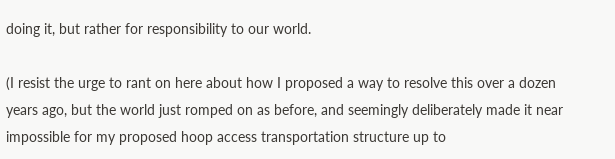doing it, but rather for responsibility to our world.

(I resist the urge to rant on here about how I proposed a way to resolve this over a dozen years ago, but the world just romped on as before, and seemingly deliberately made it near impossible for my proposed hoop access transportation structure up to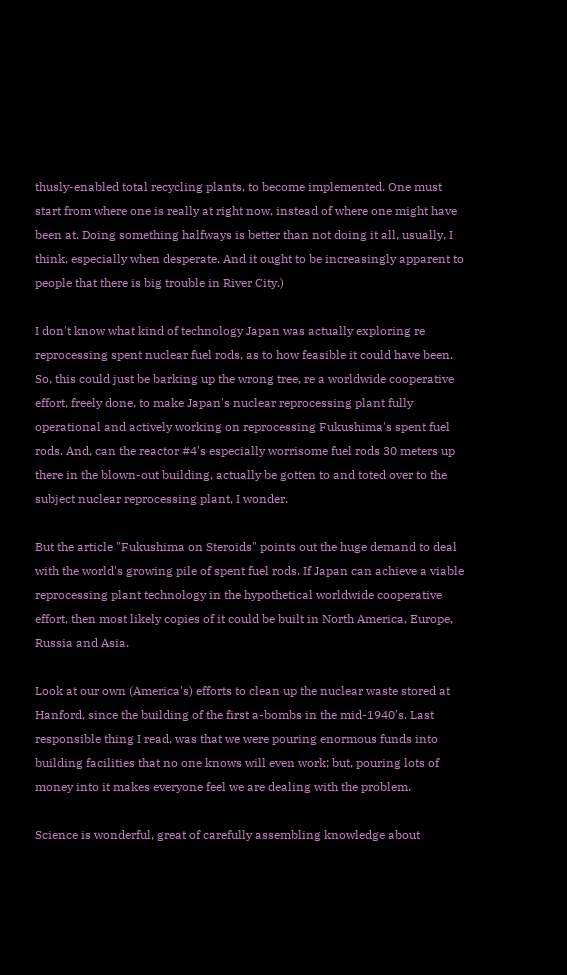thusly-enabled total recycling plants, to become implemented. One must start from where one is really at right now, instead of where one might have been at. Doing something halfways is better than not doing it all, usually, I think, especially when desperate. And it ought to be increasingly apparent to people that there is big trouble in River City.)

I don't know what kind of technology Japan was actually exploring re reprocessing spent nuclear fuel rods, as to how feasible it could have been. So, this could just be barking up the wrong tree, re a worldwide cooperative effort, freely done, to make Japan's nuclear reprocessing plant fully operational and actively working on reprocessing Fukushima's spent fuel rods. And, can the reactor #4's especially worrisome fuel rods 30 meters up there in the blown-out building, actually be gotten to and toted over to the subject nuclear reprocessing plant, I wonder.

But the article "Fukushima on Steroids" points out the huge demand to deal with the world's growing pile of spent fuel rods. If Japan can achieve a viable reprocessing plant technology in the hypothetical worldwide cooperative effort, then most likely copies of it could be built in North America, Europe, Russia and Asia.

Look at our own (America's) efforts to clean up the nuclear waste stored at Hanford, since the building of the first a-bombs in the mid-1940's. Last responsible thing I read, was that we were pouring enormous funds into building facilities that no one knows will even work; but, pouring lots of money into it makes everyone feel we are dealing with the problem.

Science is wonderful, great of carefully assembling knowledge about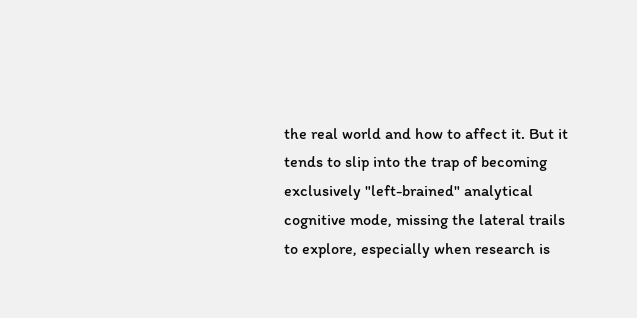the real world and how to affect it. But it tends to slip into the trap of becoming exclusively "left-brained" analytical cognitive mode, missing the lateral trails to explore, especially when research is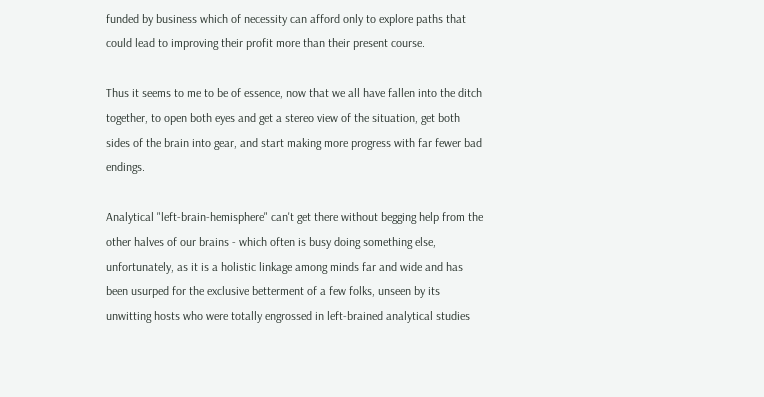funded by business which of necessity can afford only to explore paths that could lead to improving their profit more than their present course.

Thus it seems to me to be of essence, now that we all have fallen into the ditch together, to open both eyes and get a stereo view of the situation, get both sides of the brain into gear, and start making more progress with far fewer bad endings.

Analytical "left-brain-hemisphere" can't get there without begging help from the other halves of our brains - which often is busy doing something else, unfortunately, as it is a holistic linkage among minds far and wide and has been usurped for the exclusive betterment of a few folks, unseen by its unwitting hosts who were totally engrossed in left-brained analytical studies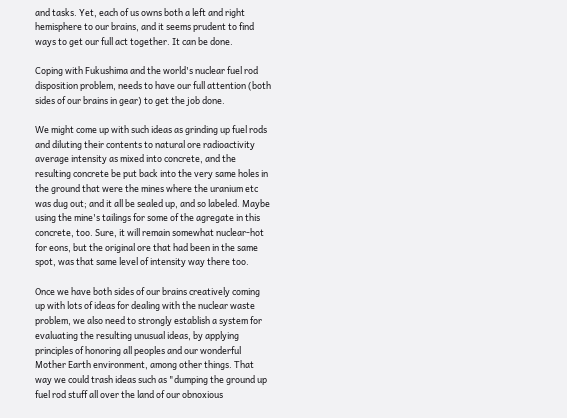and tasks. Yet, each of us owns both a left and right hemisphere to our brains, and it seems prudent to find ways to get our full act together. It can be done.

Coping with Fukushima and the world's nuclear fuel rod disposition problem, needs to have our full attention (both sides of our brains in gear) to get the job done.

We might come up with such ideas as grinding up fuel rods and diluting their contents to natural ore radioactivity average intensity as mixed into concrete, and the resulting concrete be put back into the very same holes in the ground that were the mines where the uranium etc was dug out; and it all be sealed up, and so labeled. Maybe using the mine's tailings for some of the agregate in this concrete, too. Sure, it will remain somewhat nuclear-hot for eons, but the original ore that had been in the same spot, was that same level of intensity way there too.

Once we have both sides of our brains creatively coming up with lots of ideas for dealing with the nuclear waste problem, we also need to strongly establish a system for evaluating the resulting unusual ideas, by applying principles of honoring all peoples and our wonderful Mother Earth environment, among other things. That way we could trash ideas such as "dumping the ground up fuel rod stuff all over the land of our obnoxious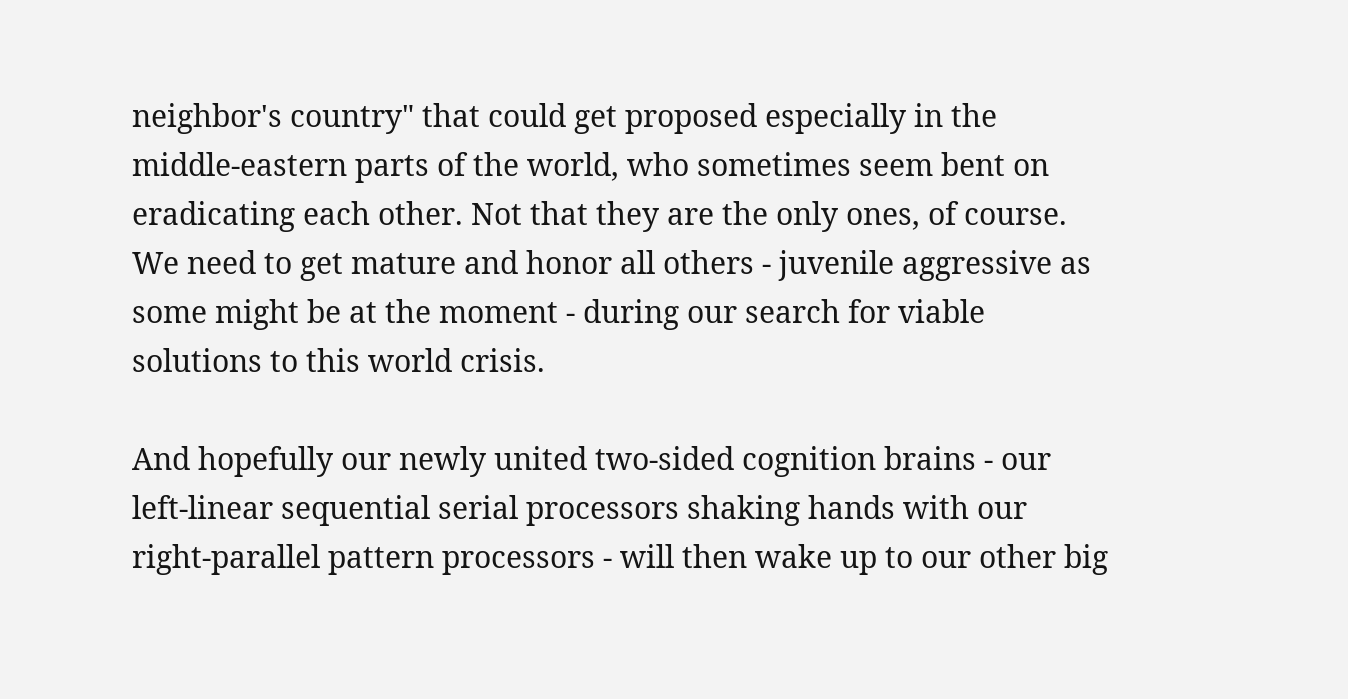neighbor's country" that could get proposed especially in the middle-eastern parts of the world, who sometimes seem bent on eradicating each other. Not that they are the only ones, of course. We need to get mature and honor all others - juvenile aggressive as some might be at the moment - during our search for viable solutions to this world crisis.

And hopefully our newly united two-sided cognition brains - our left-linear sequential serial processors shaking hands with our right-parallel pattern processors - will then wake up to our other big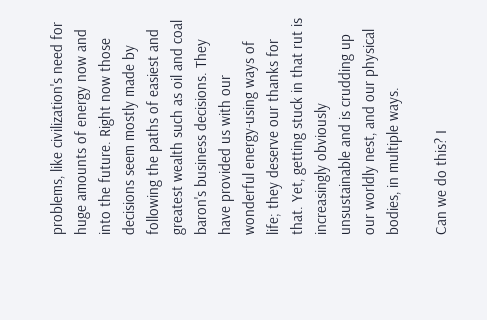problems, like civilization's need for huge amounts of energy now and into the future. Right now those decisions seem mostly made by following the paths of easiest and greatest wealth such as oil and coal baron's business decisions. They have provided us with our wonderful energy-using ways of life; they deserve our thanks for that. Yet, getting stuck in that rut is increasingly obviously unsustainable and is crudding up our worldly nest, and our physical bodies, in multiple ways.

Can we do this? I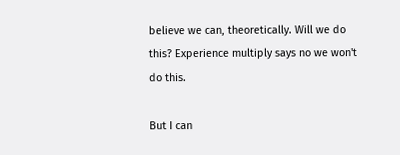believe we can, theoretically. Will we do this? Experience multiply says no we won't do this.

But I can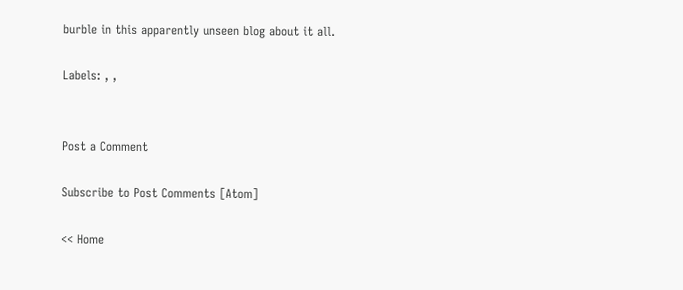burble in this apparently unseen blog about it all.

Labels: , ,


Post a Comment

Subscribe to Post Comments [Atom]

<< Home